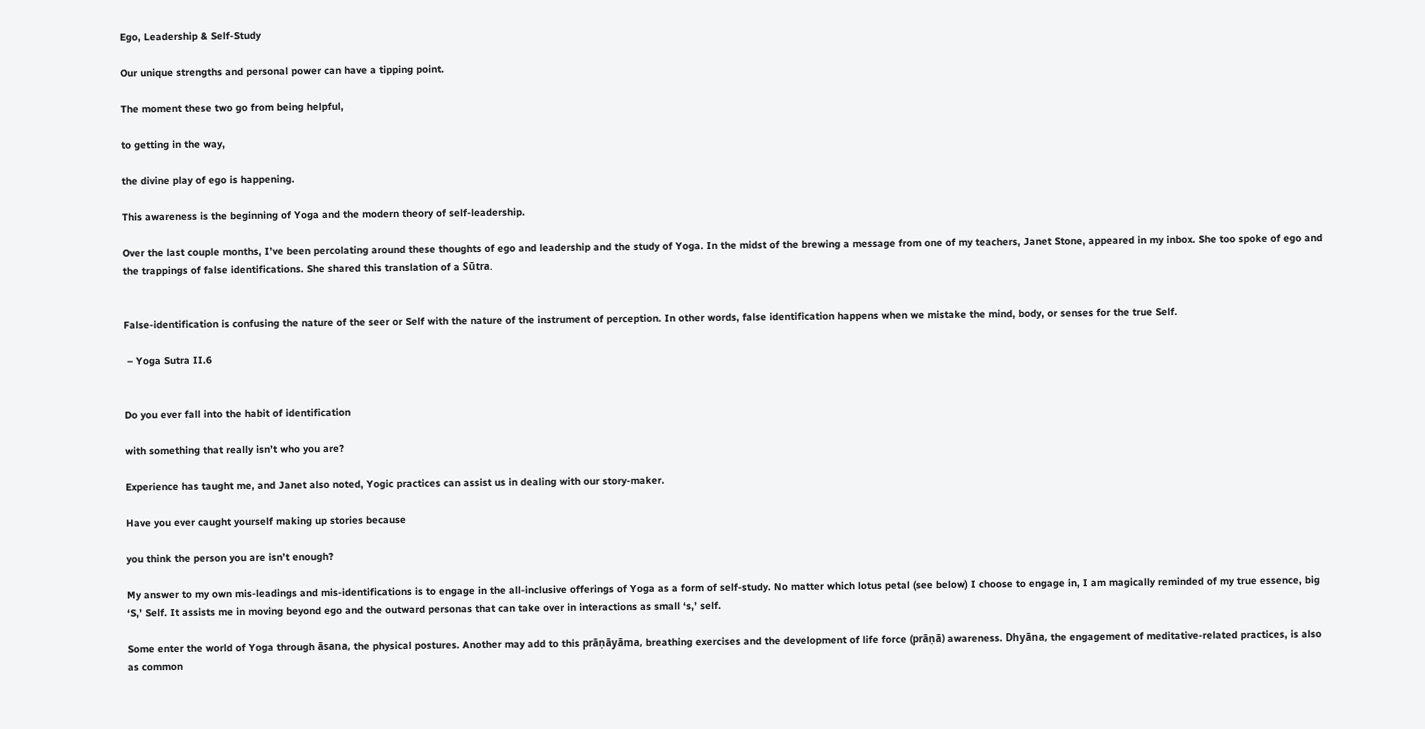Ego, Leadership & Self-Study

Our unique strengths and personal power can have a tipping point.

The moment these two go from being helpful,

to getting in the way,

the divine play of ego is happening.

This awareness is the beginning of Yoga and the modern theory of self-leadership.

Over the last couple months, I’ve been percolating around these thoughts of ego and leadership and the study of Yoga. In the midst of the brewing a message from one of my teachers, Janet Stone, appeared in my inbox. She too spoke of ego and the trappings of false identifications. She shared this translation of a Sūtra.


False-identification is confusing the nature of the seer or Self with the nature of the instrument of perception. In other words, false identification happens when we mistake the mind, body, or senses for the true Self.

 – Yoga Sutra II.6


Do you ever fall into the habit of identification

with something that really isn’t who you are?

Experience has taught me, and Janet also noted, Yogic practices can assist us in dealing with our story-maker.

Have you ever caught yourself making up stories because

you think the person you are isn’t enough?

My answer to my own mis-leadings and mis-identifications is to engage in the all-inclusive offerings of Yoga as a form of self-study. No matter which lotus petal (see below) I choose to engage in, I am magically reminded of my true essence, big ‘S,’ Self. It assists me in moving beyond ego and the outward personas that can take over in interactions as small ‘s,’ self.

Some enter the world of Yoga through āsana, the physical postures. Another may add to this prāṇāyāma, breathing exercises and the development of life force (prāṇā) awareness. Dhyāna, the engagement of meditative-related practices, is also as common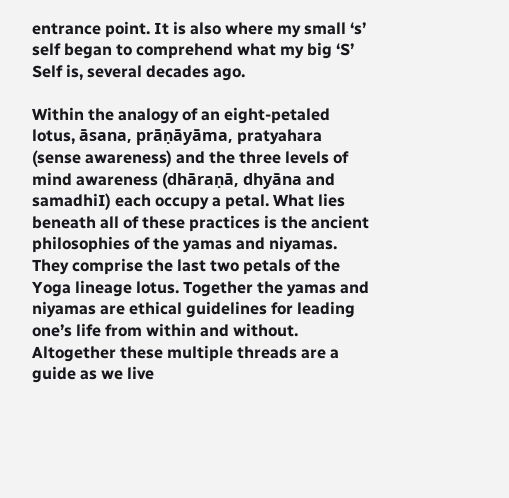entrance point. It is also where my small ‘s’ self began to comprehend what my big ‘S’ Self is, several decades ago.

Within the analogy of an eight-petaled lotus, āsana, prāṇāyāma, pratyahara (sense awareness) and the three levels of mind awareness (dhāraṇā, dhyāna and samadhiI) each occupy a petal. What lies beneath all of these practices is the ancient philosophies of the yamas and niyamas. They comprise the last two petals of the Yoga lineage lotus. Together the yamas and niyamas are ethical guidelines for leading one’s life from within and without. Altogether these multiple threads are a guide as we live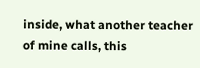inside, what another teacher of mine calls, this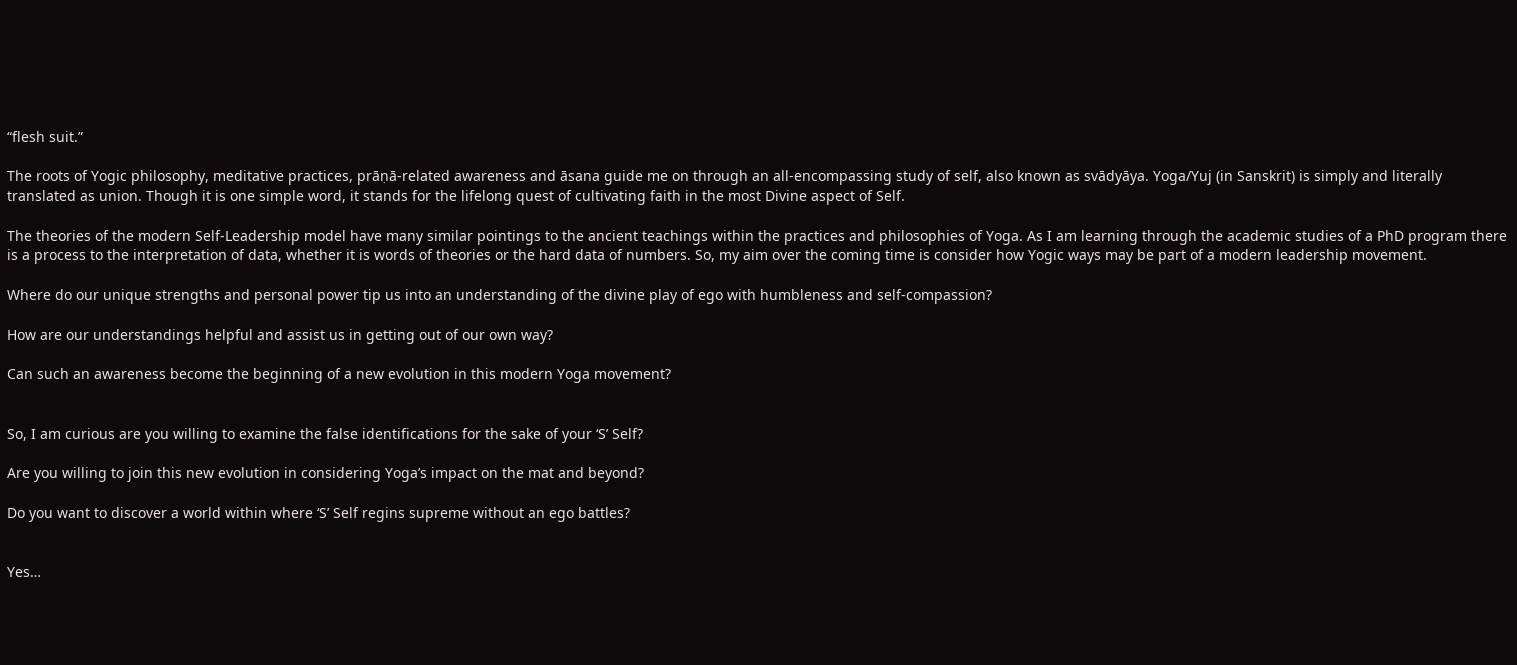“flesh suit.”

The roots of Yogic philosophy, meditative practices, prāṇā-related awareness and āsana guide me on through an all-encompassing study of self, also known as svādyāya. Yoga/Yuj (in Sanskrit) is simply and literally translated as union. Though it is one simple word, it stands for the lifelong quest of cultivating faith in the most Divine aspect of Self.

The theories of the modern Self-Leadership model have many similar pointings to the ancient teachings within the practices and philosophies of Yoga. As I am learning through the academic studies of a PhD program there is a process to the interpretation of data, whether it is words of theories or the hard data of numbers. So, my aim over the coming time is consider how Yogic ways may be part of a modern leadership movement.

Where do our unique strengths and personal power tip us into an understanding of the divine play of ego with humbleness and self-compassion?

How are our understandings helpful and assist us in getting out of our own way?

Can such an awareness become the beginning of a new evolution in this modern Yoga movement?


So, I am curious are you willing to examine the false identifications for the sake of your ‘S’ Self?

Are you willing to join this new evolution in considering Yoga’s impact on the mat and beyond?

Do you want to discover a world within where ‘S’ Self regins supreme without an ego battles?


Yes…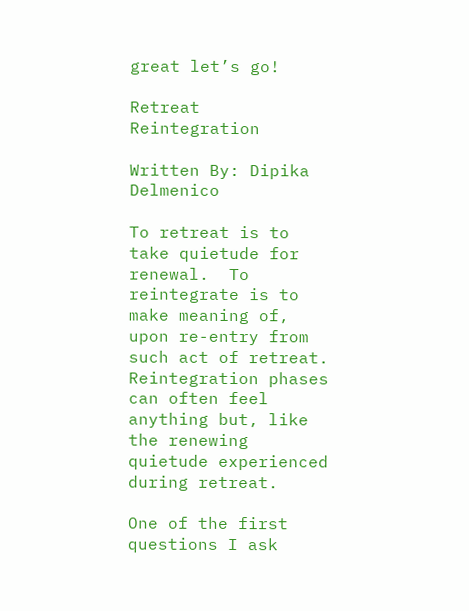great let’s go!

Retreat Reintegration

Written By: Dipika Delmenico

To retreat is to take quietude for renewal.  To reintegrate is to make meaning of, upon re-entry from such act of retreat.  Reintegration phases can often feel anything but, like the renewing quietude experienced during retreat.

One of the first questions I ask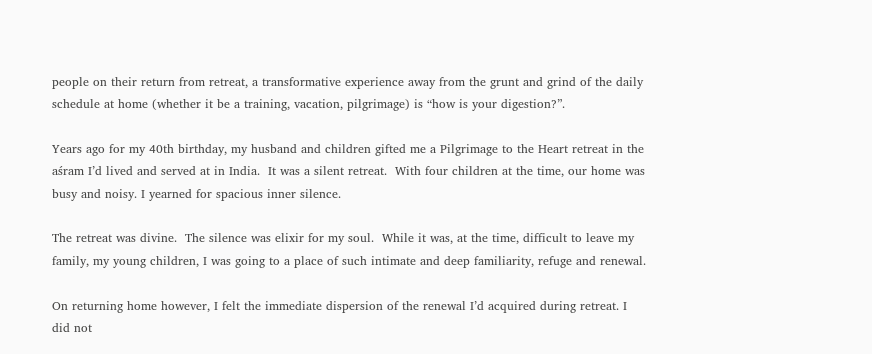people on their return from retreat, a transformative experience away from the grunt and grind of the daily schedule at home (whether it be a training, vacation, pilgrimage) is “how is your digestion?”.

Years ago for my 40th birthday, my husband and children gifted me a Pilgrimage to the Heart retreat in the aśram I’d lived and served at in India.  It was a silent retreat.  With four children at the time, our home was busy and noisy. I yearned for spacious inner silence.

The retreat was divine.  The silence was elixir for my soul.  While it was, at the time, difficult to leave my family, my young children, I was going to a place of such intimate and deep familiarity, refuge and renewal.

On returning home however, I felt the immediate dispersion of the renewal I’d acquired during retreat. I did not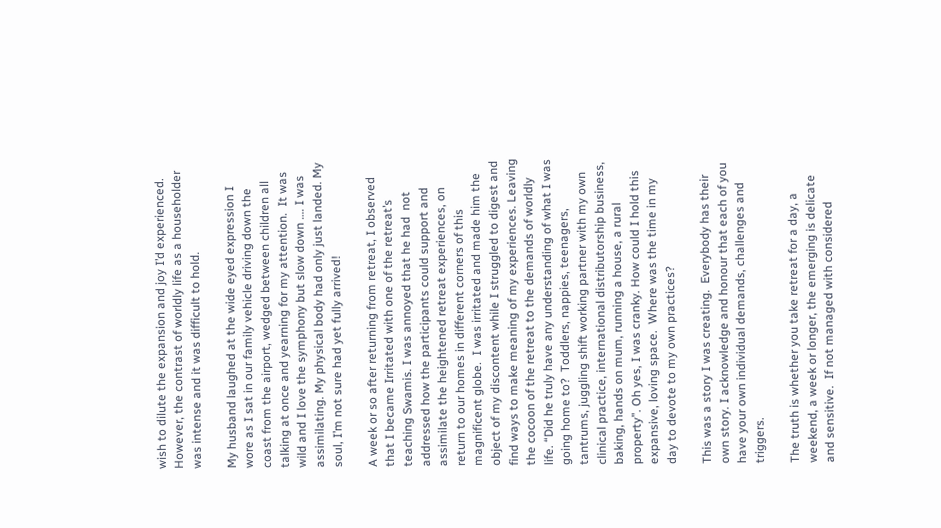wish to dilute the expansion and joy I’d experienced.  However, the contrast of worldly life as a householder was intense and it was difficult to hold.

My husband laughed at the wide eyed expression I wore as I sat in our family vehicle driving down the coast from the airport, wedged between children all talking at once and yearning for my attention.  It was wild and I love the symphony but slow down …. I was assimilating. My physical body had only just landed. My soul, I’m not sure had yet fully arrived!

A week or so after returning from retreat, I observed that I became Irritated with one of the retreat’s teaching Swamis. I was annoyed that he had  not addressed how the participants could support and  assimilate the heightened retreat experiences, on return to our homes in different corners of this magnificent globe.  I was irritated and made him the object of my discontent while I struggled to digest and find ways to make meaning of my experiences. Leaving the cocoon of the retreat to the demands of worldly life. “Did he truly have any understanding of what I was going home to?  Toddlers, nappies, teenagers, tantrums, juggling shift working partner with my own clinical practice, international distributorship business, baking, hands on mum, running a house, a rural property”. Oh yes, I was cranky. How could I hold this expansive, loving space.  Where was the time in my day to devote to my own practices?

This was a story I was creating.  Everybody has their own story. I acknowledge and honour that each of you have your own individual demands, challenges and triggers.

The truth is whether you take retreat for a day, a weekend, a week or longer, the emerging is delicate and sensitive.  If not managed with considered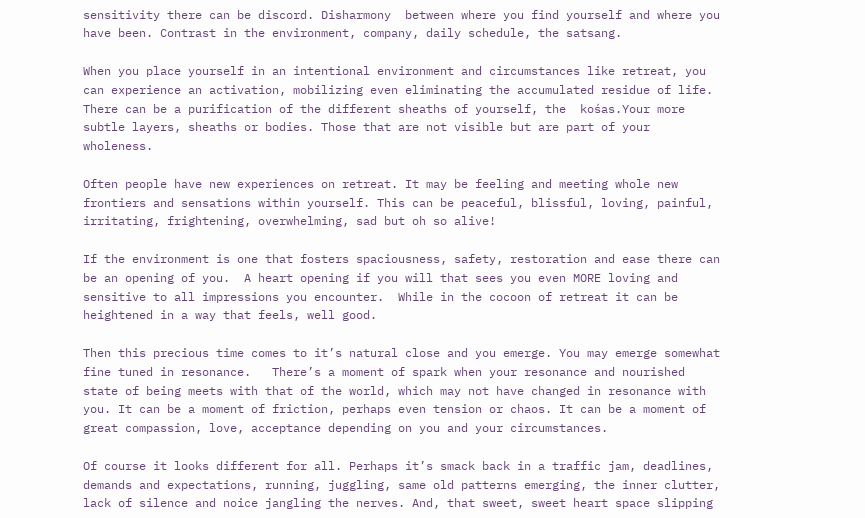sensitivity there can be discord. Disharmony  between where you find yourself and where you have been. Contrast in the environment, company, daily schedule, the satsang.

When you place yourself in an intentional environment and circumstances like retreat, you can experience an activation, mobilizing even eliminating the accumulated residue of life.  There can be a purification of the different sheaths of yourself, the  kośas.Your more subtle layers, sheaths or bodies. Those that are not visible but are part of your wholeness.

Often people have new experiences on retreat. It may be feeling and meeting whole new frontiers and sensations within yourself. This can be peaceful, blissful, loving, painful, irritating, frightening, overwhelming, sad but oh so alive!

If the environment is one that fosters spaciousness, safety, restoration and ease there can be an opening of you.  A heart opening if you will that sees you even MORE loving and sensitive to all impressions you encounter.  While in the cocoon of retreat it can be heightened in a way that feels, well good.

Then this precious time comes to it’s natural close and you emerge. You may emerge somewhat fine tuned in resonance.   There’s a moment of spark when your resonance and nourished state of being meets with that of the world, which may not have changed in resonance with you. It can be a moment of friction, perhaps even tension or chaos. It can be a moment of great compassion, love, acceptance depending on you and your circumstances.

Of course it looks different for all. Perhaps it’s smack back in a traffic jam, deadlines, demands and expectations, running, juggling, same old patterns emerging, the inner clutter, lack of silence and noice jangling the nerves. And, that sweet, sweet heart space slipping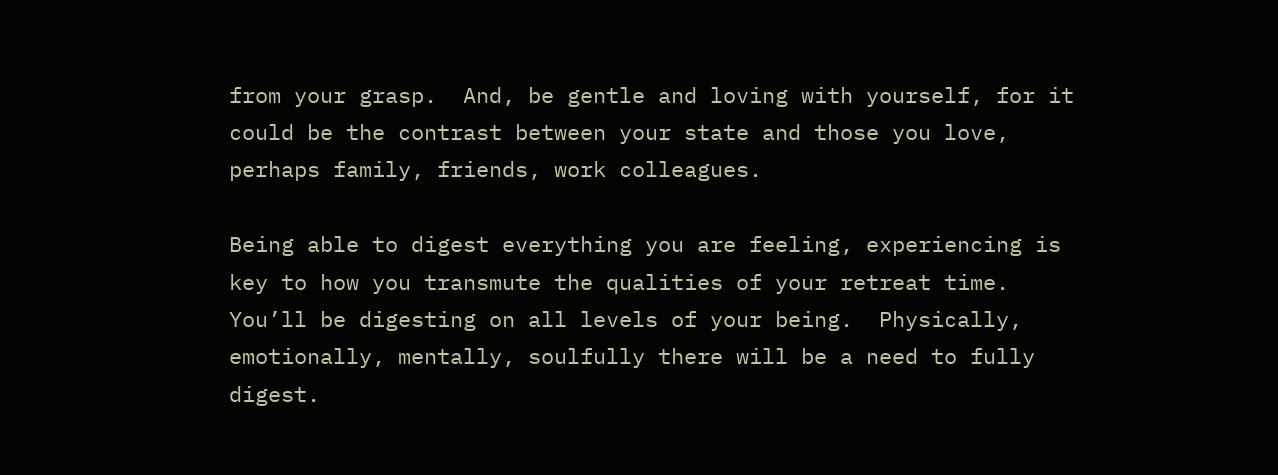from your grasp.  And, be gentle and loving with yourself, for it could be the contrast between your state and those you love, perhaps family, friends, work colleagues.

Being able to digest everything you are feeling, experiencing is key to how you transmute the qualities of your retreat time.  You’ll be digesting on all levels of your being.  Physically, emotionally, mentally, soulfully there will be a need to fully digest.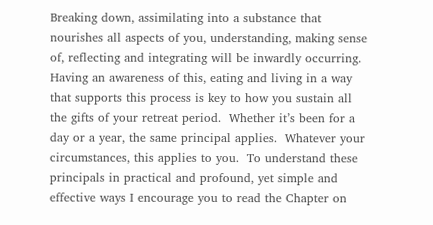Breaking down, assimilating into a substance that nourishes all aspects of you, understanding, making sense of, reflecting and integrating will be inwardly occurring.  Having an awareness of this, eating and living in a way that supports this process is key to how you sustain all the gifts of your retreat period.  Whether it’s been for a day or a year, the same principal applies.  Whatever your circumstances, this applies to you.  To understand these principals in practical and profound, yet simple and effective ways I encourage you to read the Chapter on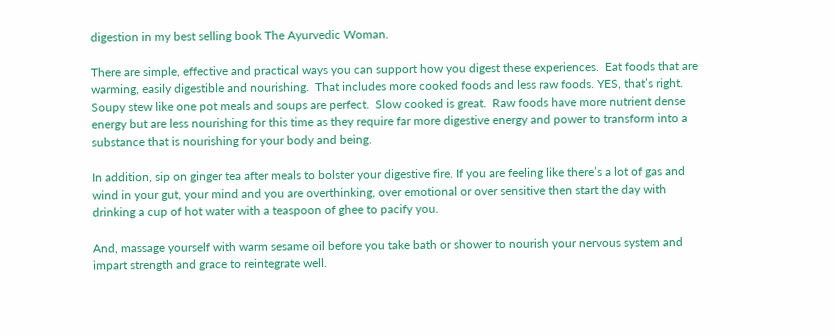digestion in my best selling book The Ayurvedic Woman.

There are simple, effective and practical ways you can support how you digest these experiences.  Eat foods that are warming, easily digestible and nourishing.  That includes more cooked foods and less raw foods. YES, that’s right.  Soupy stew like one pot meals and soups are perfect.  Slow cooked is great.  Raw foods have more nutrient dense energy but are less nourishing for this time as they require far more digestive energy and power to transform into a substance that is nourishing for your body and being.

In addition, sip on ginger tea after meals to bolster your digestive fire. If you are feeling like there’s a lot of gas and wind in your gut, your mind and you are overthinking, over emotional or over sensitive then start the day with drinking a cup of hot water with a teaspoon of ghee to pacify you.

And, massage yourself with warm sesame oil before you take bath or shower to nourish your nervous system and impart strength and grace to reintegrate well.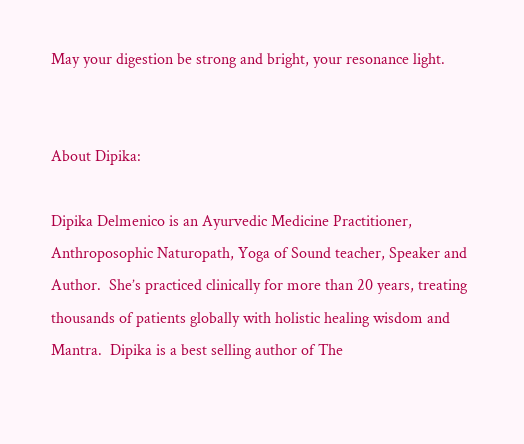May your digestion be strong and bright, your resonance light.


About Dipika:

Dipika Delmenico is an Ayurvedic Medicine Practitioner, Anthroposophic Naturopath, Yoga of Sound teacher, Speaker and Author.  She’s practiced clinically for more than 20 years, treating thousands of patients globally with holistic healing wisdom and Mantra.  Dipika is a best selling author of The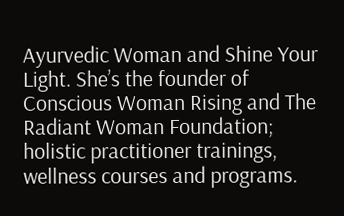Ayurvedic Woman and Shine Your Light. She’s the founder of Conscious Woman Rising and The Radiant Woman Foundation; holistic practitioner trainings, wellness courses and programs.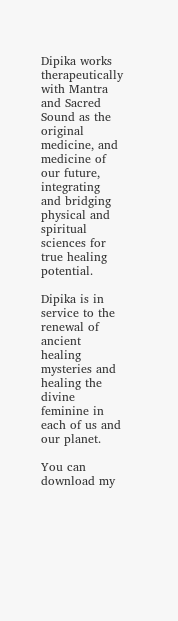Dipika works therapeutically with Mantra and Sacred Sound as the original medicine, and medicine of our future, integrating and bridging physical and spiritual sciences for true healing potential.

Dipika is in service to the renewal of ancient healing mysteries and healing the divine feminine in each of us and our planet.

You can download my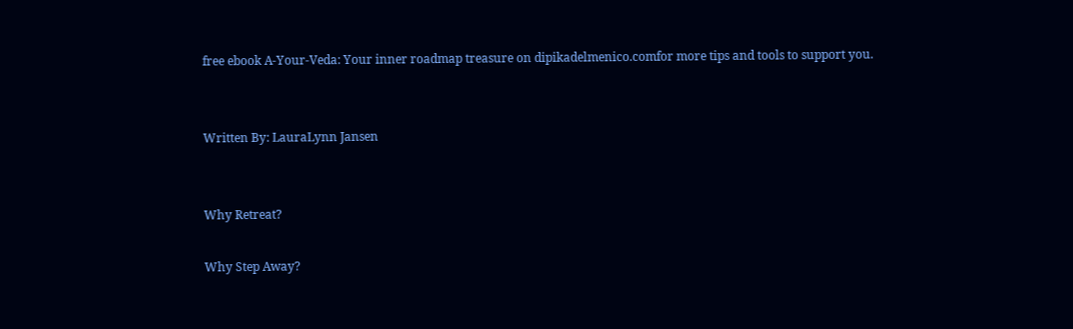free ebook A-Your-Veda: Your inner roadmap treasure on dipikadelmenico.comfor more tips and tools to support you.


Written By: LauraLynn Jansen


Why Retreat?

Why Step Away?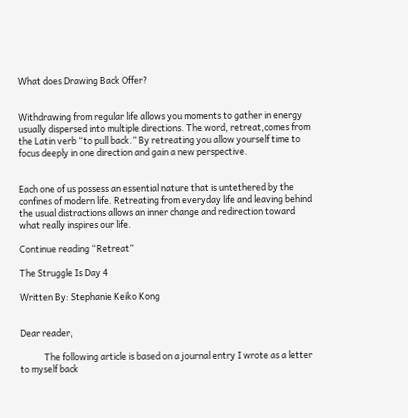What does Drawing Back Offer?


Withdrawing from regular life allows you moments to gather in energy usually dispersed into multiple directions. The word, retreat,comes from the Latin verb “to pull back.” By retreating you allow yourself time to focus deeply in one direction and gain a new perspective.


Each one of us possess an essential nature that is untethered by the confines of modern life. Retreating from everyday life and leaving behind the usual distractions allows an inner change and redirection toward what really inspires our life.

Continue reading “Retreat”

The Struggle Is Day 4

Written By: Stephanie Keiko Kong


Dear reader,

            The following article is based on a journal entry I wrote as a letter to myself back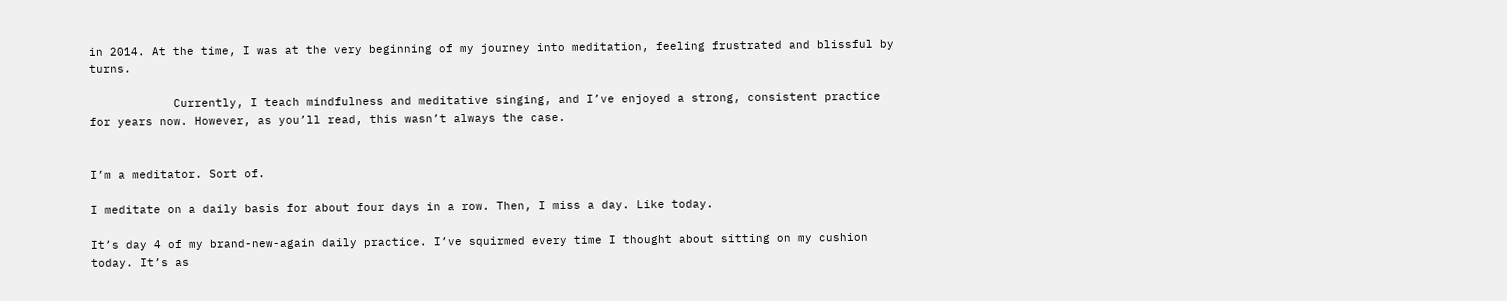in 2014. At the time, I was at the very beginning of my journey into meditation, feeling frustrated and blissful by turns.

            Currently, I teach mindfulness and meditative singing, and I’ve enjoyed a strong, consistent practice for years now. However, as you’ll read, this wasn’t always the case.


I’m a meditator. Sort of.

I meditate on a daily basis for about four days in a row. Then, I miss a day. Like today.

It’s day 4 of my brand-new-again daily practice. I’ve squirmed every time I thought about sitting on my cushion today. It’s as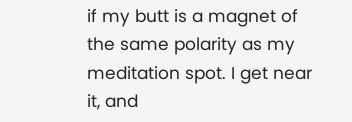if my butt is a magnet of the same polarity as my meditation spot. I get near it, and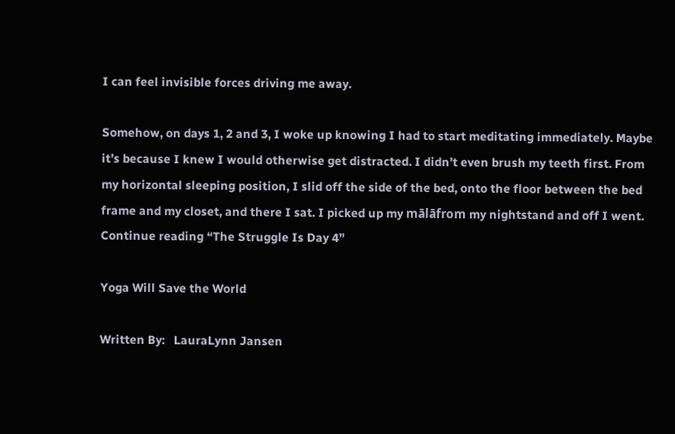I can feel invisible forces driving me away.

Somehow, on days 1, 2 and 3, I woke up knowing I had to start meditating immediately. Maybe it’s because I knew I would otherwise get distracted. I didn’t even brush my teeth first. From my horizontal sleeping position, I slid off the side of the bed, onto the floor between the bed frame and my closet, and there I sat. I picked up my mālāfrom my nightstand and off I went. Continue reading “The Struggle Is Day 4”

Yoga Will Save the World

Written By:   LauraLynn Jansen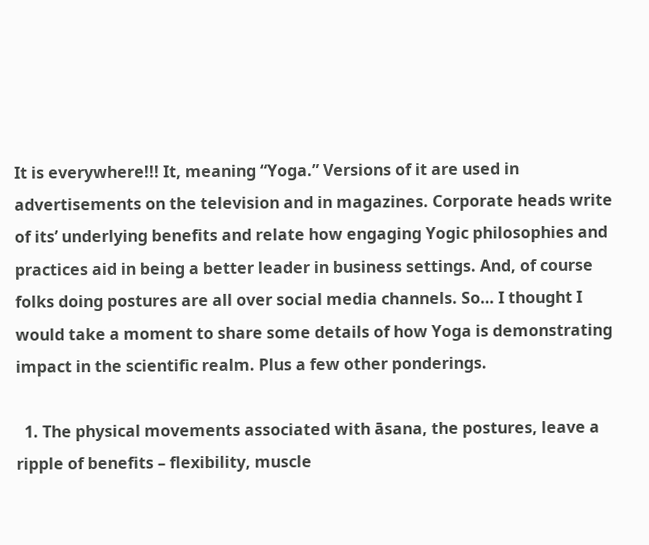It is everywhere!!! It, meaning “Yoga.” Versions of it are used in advertisements on the television and in magazines. Corporate heads write of its’ underlying benefits and relate how engaging Yogic philosophies and practices aid in being a better leader in business settings. And, of course folks doing postures are all over social media channels. So… I thought I would take a moment to share some details of how Yoga is demonstrating impact in the scientific realm. Plus a few other ponderings.

  1. The physical movements associated with āsana, the postures, leave a ripple of benefits – flexibility, muscle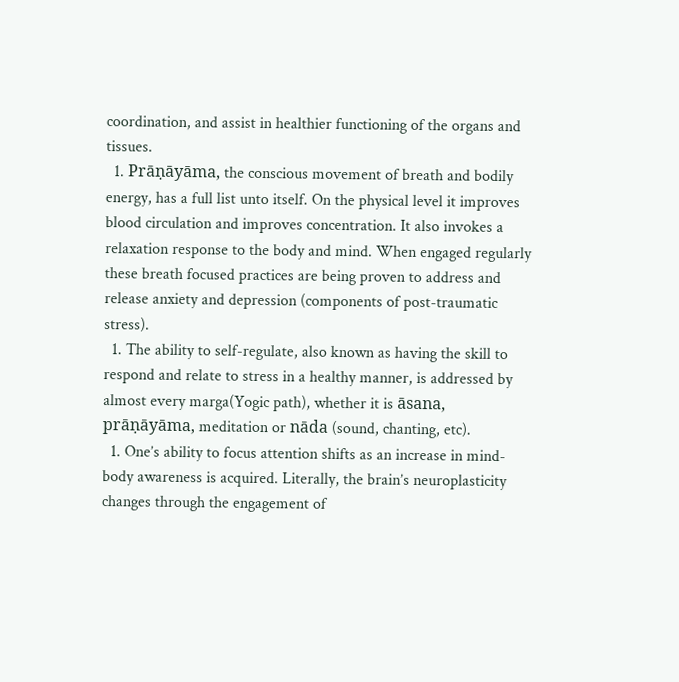coordination, and assist in healthier functioning of the organs and tissues.
  1. Prāṇāyāma, the conscious movement of breath and bodily energy, has a full list unto itself. On the physical level it improves blood circulation and improves concentration. It also invokes a relaxation response to the body and mind. When engaged regularly these breath focused practices are being proven to address and release anxiety and depression (components of post-traumatic stress).
  1. The ability to self-regulate, also known as having the skill to respond and relate to stress in a healthy manner, is addressed by almost every marga(Yogic path), whether it is āsana, prāṇāyāma, meditation or nāda (sound, chanting, etc).
  1. One’s ability to focus attention shifts as an increase in mind-body awareness is acquired. Literally, the brain’s neuroplasticity changes through the engagement of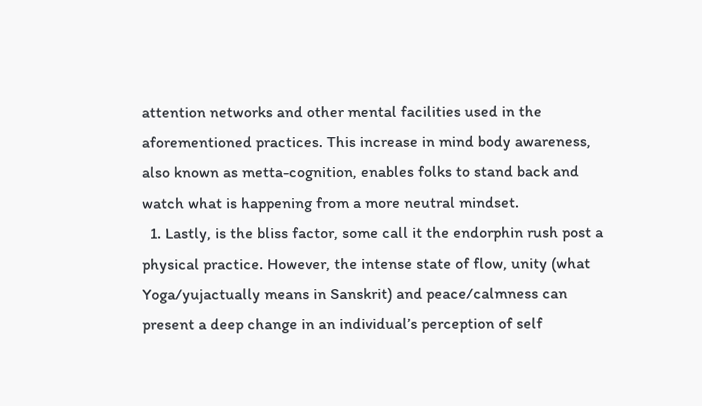attention networks and other mental facilities used in the aforementioned practices. This increase in mind body awareness, also known as metta-cognition, enables folks to stand back and watch what is happening from a more neutral mindset.
  1. Lastly, is the bliss factor, some call it the endorphin rush post a physical practice. However, the intense state of flow, unity (what Yoga/yujactually means in Sanskrit) and peace/calmness can present a deep change in an individual’s perception of self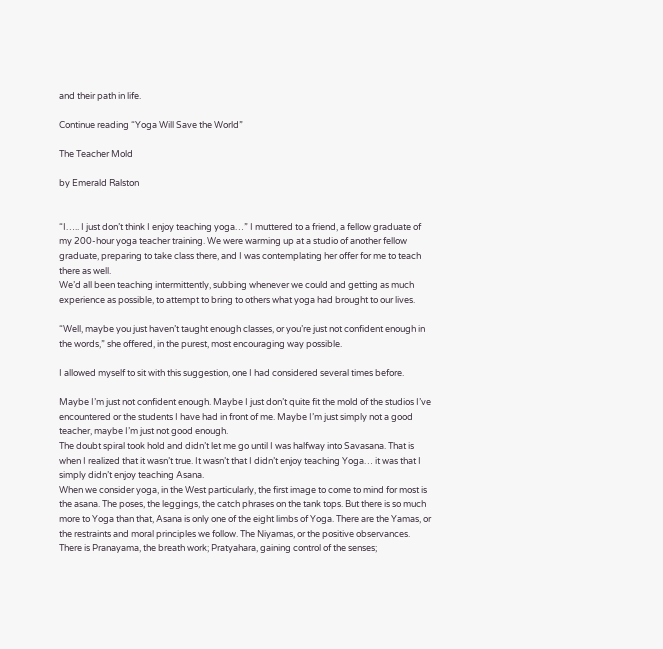and their path in life.

Continue reading “Yoga Will Save the World”

The Teacher Mold

by Emerald Ralston


“I….. I just don’t think I enjoy teaching yoga…” I muttered to a friend, a fellow graduate of my 200-hour yoga teacher training. We were warming up at a studio of another fellow graduate, preparing to take class there, and I was contemplating her offer for me to teach there as well.
We’d all been teaching intermittently, subbing whenever we could and getting as much experience as possible, to attempt to bring to others what yoga had brought to our lives.

“Well, maybe you just haven’t taught enough classes, or you’re just not confident enough in the words,” she offered, in the purest, most encouraging way possible.

I allowed myself to sit with this suggestion, one I had considered several times before.

Maybe I’m just not confident enough. Maybe I just don’t quite fit the mold of the studios I’ve encountered or the students I have had in front of me. Maybe I’m just simply not a good teacher, maybe I’m just not good enough.
The doubt spiral took hold and didn’t let me go until I was halfway into Savasana. That is when I realized that it wasn’t true. It wasn’t that I didn’t enjoy teaching Yoga… it was that I simply didn’t enjoy teaching Asana.
When we consider yoga, in the West particularly, the first image to come to mind for most is the asana. The poses, the leggings, the catch phrases on the tank tops. But there is so much more to Yoga than that, Asana is only one of the eight limbs of Yoga. There are the Yamas, or the restraints and moral principles we follow. The Niyamas, or the positive observances. There is Pranayama, the breath work; Pratyahara, gaining control of the senses;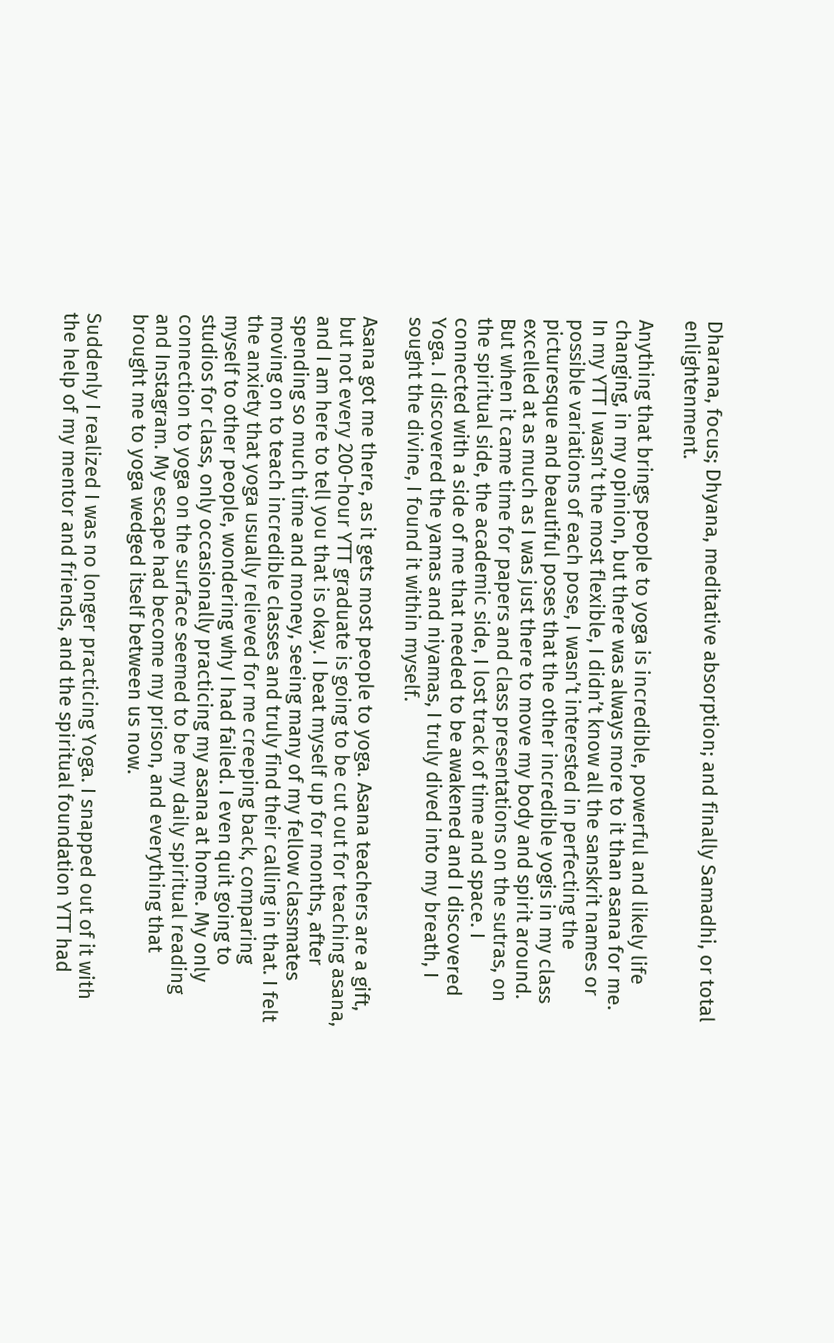Dharana, focus; Dhyana, meditative absorption; and finally Samadhi, or total enlightenment.

Anything that brings people to yoga is incredible, powerful and likely life changing, in my opinion, but there was always more to it than asana for me. In my YTT I wasn’t the most flexible, I didn’t know all the sanskrit names or possible variations of each pose, I wasn’t interested in perfecting the picturesque and beautiful poses that the other incredible yogis in my class excelled at as much as I was just there to move my body and spirit around.
But when it came time for papers and class presentations on the sutras, on the spiritual side, the academic side, I lost track of time and space. I connected with a side of me that needed to be awakened and I discovered Yoga. I discovered the yamas and niyamas, I truly dived into my breath, I sought the divine, I found it within myself.

Asana got me there, as it gets most people to yoga. Asana teachers are a gift, but not every 200-hour YTT graduate is going to be cut out for teaching asana, and I am here to tell you that is okay. I beat myself up for months, after spending so much time and money, seeing many of my fellow classmates moving on to teach incredible classes and truly find their calling in that. I felt the anxiety that yoga usually relieved for me creeping back, comparing myself to other people, wondering why I had failed. I even quit going to studios for class, only occasionally practicing my asana at home. My only connection to yoga on the surface seemed to be my daily spiritual reading and Instagram. My escape had become my prison, and everything that brought me to yoga wedged itself between us now.

Suddenly I realized I was no longer practicing Yoga. I snapped out of it with the help of my mentor and friends, and the spiritual foundation YTT had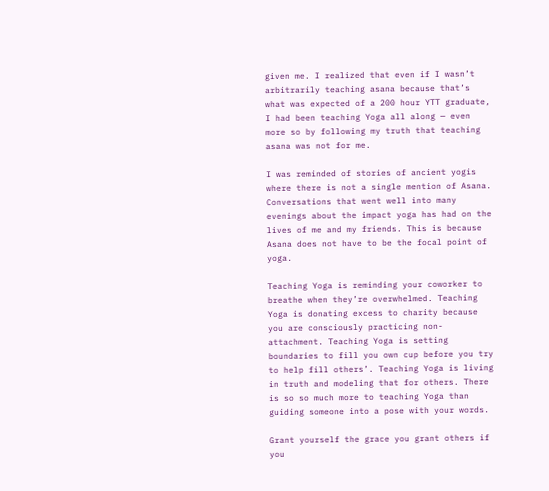given me. I realized that even if I wasn’t arbitrarily teaching asana because that’s what was expected of a 200 hour YTT graduate, I had been teaching Yoga all along — even more so by following my truth that teaching asana was not for me.

I was reminded of stories of ancient yogis where there is not a single mention of Asana. Conversations that went well into many evenings about the impact yoga has had on the lives of me and my friends. This is because Asana does not have to be the focal point of yoga.

Teaching Yoga is reminding your coworker to breathe when they’re overwhelmed. Teaching Yoga is donating excess to charity because you are consciously practicing non-attachment. Teaching Yoga is setting boundaries to fill you own cup before you try to help fill others’. Teaching Yoga is living in truth and modeling that for others. There is so so much more to teaching Yoga than guiding someone into a pose with your words.

Grant yourself the grace you grant others if you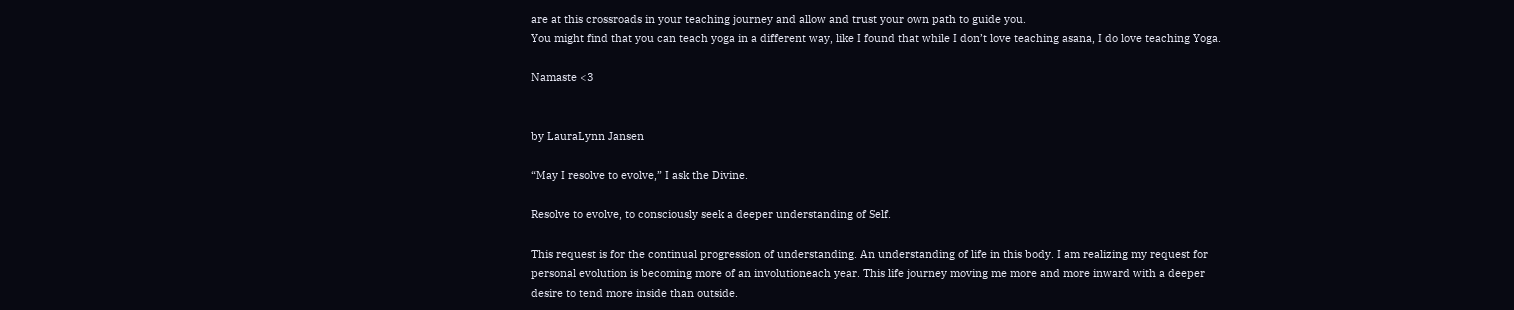are at this crossroads in your teaching journey and allow and trust your own path to guide you.
You might find that you can teach yoga in a different way, like I found that while I don’t love teaching asana, I do love teaching Yoga.

Namaste <3


by LauraLynn Jansen

“May I resolve to evolve,” I ask the Divine.

Resolve to evolve, to consciously seek a deeper understanding of Self.

This request is for the continual progression of understanding. An understanding of life in this body. I am realizing my request for personal evolution is becoming more of an involutioneach year. This life journey moving me more and more inward with a deeper desire to tend more inside than outside.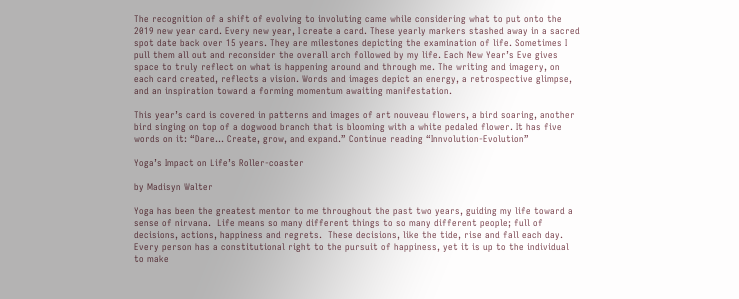The recognition of a shift of evolving to involuting came while considering what to put onto the 2019 new year card. Every new year, I create a card. These yearly markers stashed away in a sacred spot date back over 15 years. They are milestones depicting the examination of life. Sometimes I pull them all out and reconsider the overall arch followed by my life. Each New Year’s Eve gives space to truly reflect on what is happening around and through me. The writing and imagery, on each card created, reflects a vision. Words and images depict an energy, a retrospective glimpse, and an inspiration toward a forming momentum awaiting manifestation.

This year’s card is covered in patterns and images of art nouveau flowers, a bird soaring, another bird singing on top of a dogwood branch that is blooming with a white pedaled flower. It has five words on it: “Dare… Create, grow, and expand.” Continue reading “Innvolution-Evolution”

Yoga’s Impact on Life’s Roller-coaster

by Madisyn Walter

Yoga has been the greatest mentor to me throughout the past two years, guiding my life toward a sense of nirvana.  Life means so many different things to so many different people; full of decisions, actions, happiness and regrets.  These decisions, like the tide, rise and fall each day. Every person has a constitutional right to the pursuit of happiness, yet it is up to the individual to make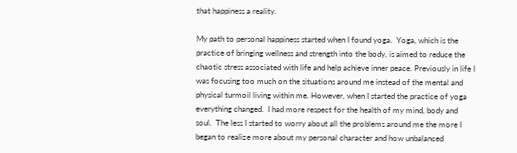that happiness a reality.

My path to personal happiness started when I found yoga.  Yoga, which is the practice of bringing wellness and strength into the body, is aimed to reduce the chaotic stress associated with life and help achieve inner peace. Previously in life I was focusing too much on the situations around me instead of the mental and physical turmoil living within me. However, when I started the practice of yoga everything changed.  I had more respect for the health of my mind, body and soul.  The less I started to worry about all the problems around me the more I began to realize more about my personal character and how unbalanced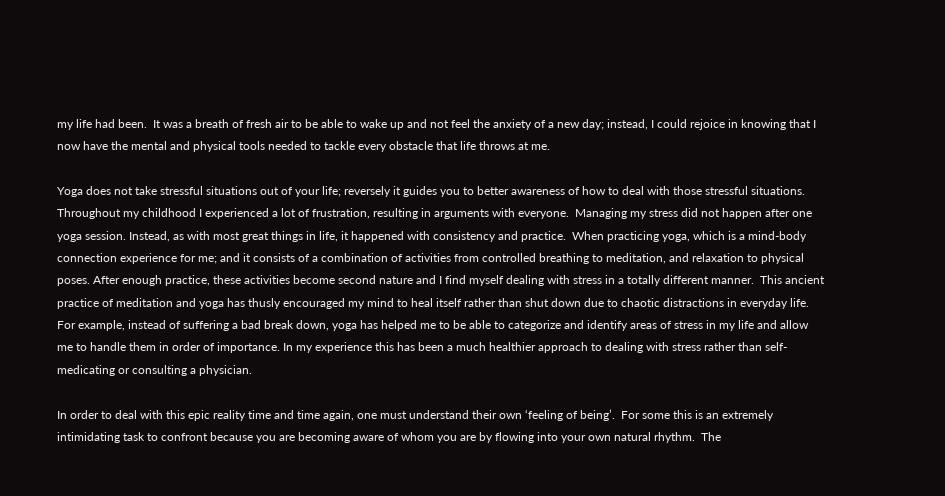my life had been.  It was a breath of fresh air to be able to wake up and not feel the anxiety of a new day; instead, I could rejoice in knowing that I now have the mental and physical tools needed to tackle every obstacle that life throws at me.

Yoga does not take stressful situations out of your life; reversely it guides you to better awareness of how to deal with those stressful situations.  Throughout my childhood I experienced a lot of frustration, resulting in arguments with everyone.  Managing my stress did not happen after one yoga session. Instead, as with most great things in life, it happened with consistency and practice.  When practicing yoga, which is a mind-body connection experience for me; and it consists of a combination of activities from controlled breathing to meditation, and relaxation to physical poses. After enough practice, these activities become second nature and I find myself dealing with stress in a totally different manner.  This ancient practice of meditation and yoga has thusly encouraged my mind to heal itself rather than shut down due to chaotic distractions in everyday life. For example, instead of suffering a bad break down, yoga has helped me to be able to categorize and identify areas of stress in my life and allow me to handle them in order of importance. In my experience this has been a much healthier approach to dealing with stress rather than self-medicating or consulting a physician.

In order to deal with this epic reality time and time again, one must understand their own ‘feeling of being’.  For some this is an extremely intimidating task to confront because you are becoming aware of whom you are by flowing into your own natural rhythm.  The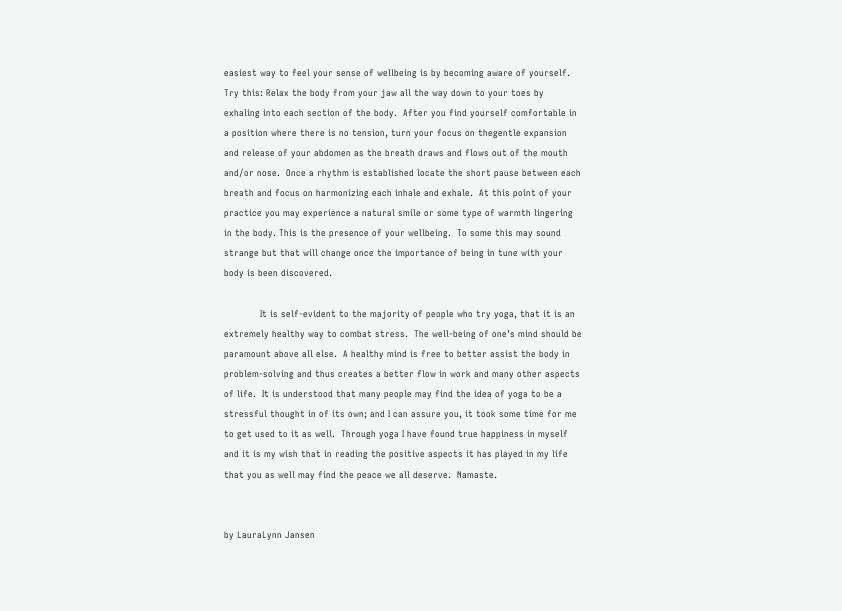easiest way to feel your sense of wellbeing is by becoming aware of yourself.  Try this: Relax the body from your jaw all the way down to your toes by exhaling into each section of the body.  After you find yourself comfortable in a position where there is no tension, turn your focus on thegentle expansion and release of your abdomen as the breath draws and flows out of the mouth and/or nose.  Once a rhythm is established locate the short pause between each breath and focus on harmonizing each inhale and exhale.  At this point of your practice you may experience a natural smile or some type of warmth lingering in the body. This is the presence of your wellbeing.  To some this may sound strange but that will change once the importance of being in tune with your body is been discovered.

            It is self-evident to the majority of people who try yoga, that it is an extremely healthy way to combat stress.  The well-being of one’s mind should be paramount above all else.  A healthy mind is free to better assist the body in problem-solving and thus creates a better flow in work and many other aspects of life.  It is understood that many people may find the idea of yoga to be a stressful thought in of its own; and I can assure you, it took some time for me to get used to it as well.  Through yoga I have found true happiness in myself and it is my wish that in reading the positive aspects it has played in my life that you as well may find the peace we all deserve.  Namaste.


by LauraLynn Jansen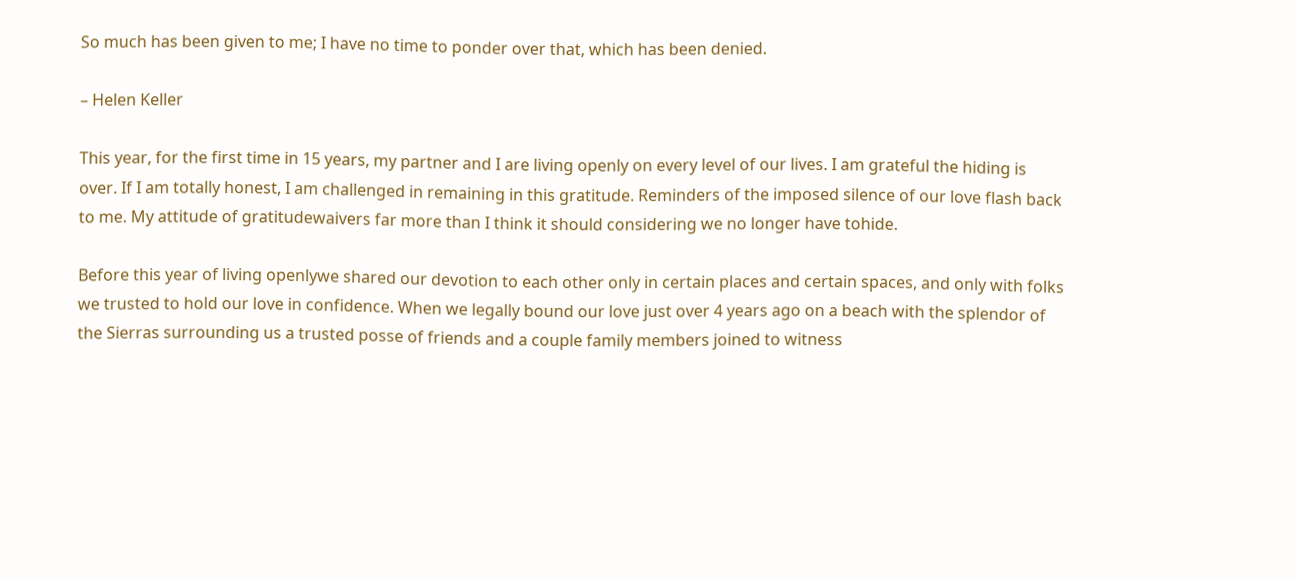So much has been given to me; I have no time to ponder over that, which has been denied.

– Helen Keller

This year, for the first time in 15 years, my partner and I are living openly on every level of our lives. I am grateful the hiding is over. If I am totally honest, I am challenged in remaining in this gratitude. Reminders of the imposed silence of our love flash back to me. My attitude of gratitudewaivers far more than I think it should considering we no longer have tohide.

Before this year of living openlywe shared our devotion to each other only in certain places and certain spaces, and only with folks we trusted to hold our love in confidence. When we legally bound our love just over 4 years ago on a beach with the splendor of the Sierras surrounding us a trusted posse of friends and a couple family members joined to witness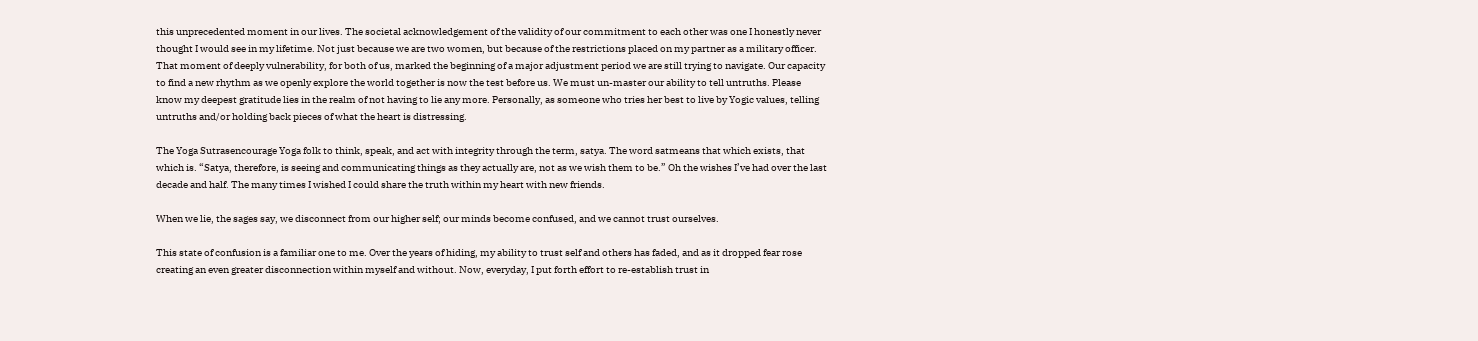this unprecedented moment in our lives. The societal acknowledgement of the validity of our commitment to each other was one I honestly never thought I would see in my lifetime. Not just because we are two women, but because of the restrictions placed on my partner as a military officer. That moment of deeply vulnerability, for both of us, marked the beginning of a major adjustment period we are still trying to navigate. Our capacity to find a new rhythm as we openly explore the world together is now the test before us. We must un-master our ability to tell untruths. Please know my deepest gratitude lies in the realm of not having to lie any more. Personally, as someone who tries her best to live by Yogic values, telling untruths and/or holding back pieces of what the heart is distressing.

The Yoga Sutrasencourage Yoga folk to think, speak, and act with integrity through the term, satya. The word satmeans that which exists, that which is. “Satya, therefore, is seeing and communicating things as they actually are, not as we wish them to be.” Oh the wishes I’ve had over the last decade and half. The many times I wished I could share the truth within my heart with new friends.

When we lie, the sages say, we disconnect from our higher self; our minds become confused, and we cannot trust ourselves.

This state of confusion is a familiar one to me. Over the years of hiding, my ability to trust self and others has faded, and as it dropped fear rose creating an even greater disconnection within myself and without. Now, everyday, I put forth effort to re-establish trust in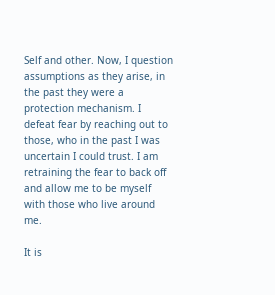Self and other. Now, I question assumptions as they arise, in the past they were a protection mechanism. I defeat fear by reaching out to those, who in the past I was uncertain I could trust. I am retraining the fear to back off and allow me to be myself with those who live around me.

It is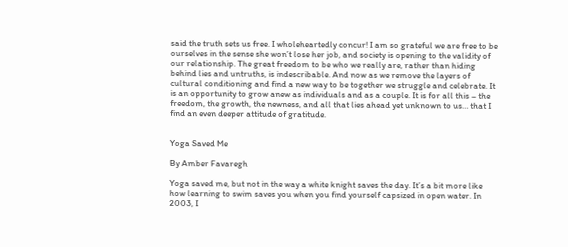said the truth sets us free. I wholeheartedly concur! I am so grateful we are free to be ourselves in the sense she won’t lose her job, and society is opening to the validity of our relationship. The great freedom to be who we really are, rather than hiding behind lies and untruths, is indescribable. And now as we remove the layers of cultural conditioning and find a new way to be together we struggle and celebrate. It is an opportunity to grow anew as individuals and as a couple. It is for all this – the freedom, the growth, the newness, and all that lies ahead yet unknown to us… that I find an even deeper attitude of gratitude.


Yoga Saved Me

By Amber Favaregh

Yoga saved me, but not in the way a white knight saves the day. It’s a bit more like how learning to swim saves you when you find yourself capsized in open water. In 2003, I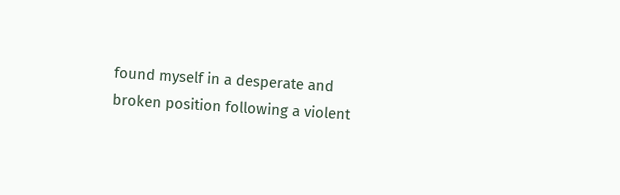found myself in a desperate and broken position following a violent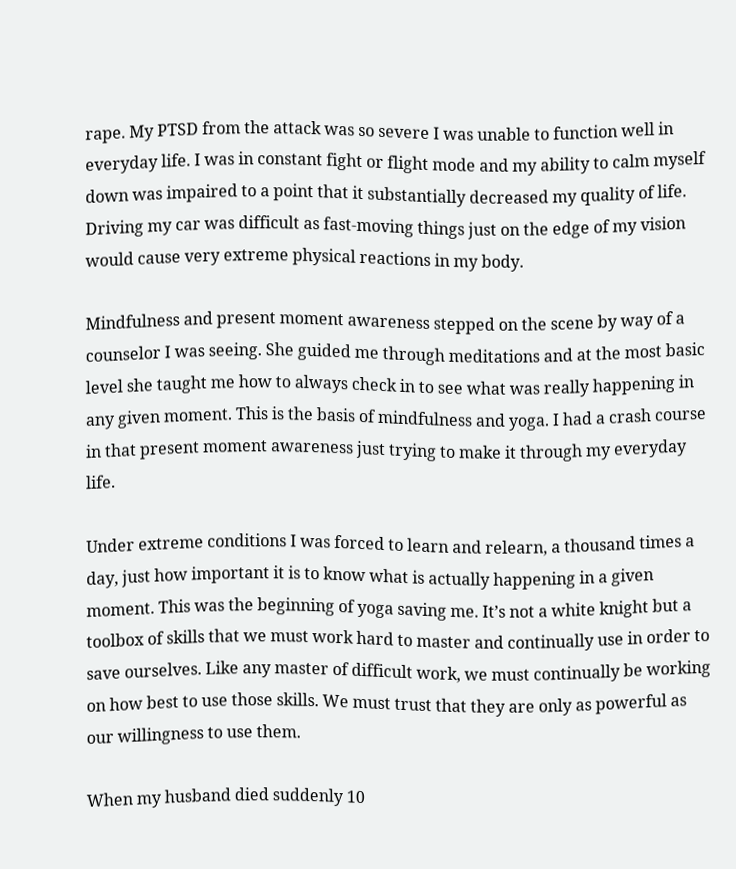rape. My PTSD from the attack was so severe I was unable to function well in everyday life. I was in constant fight or flight mode and my ability to calm myself down was impaired to a point that it substantially decreased my quality of life. Driving my car was difficult as fast-moving things just on the edge of my vision would cause very extreme physical reactions in my body.

Mindfulness and present moment awareness stepped on the scene by way of a counselor I was seeing. She guided me through meditations and at the most basic level she taught me how to always check in to see what was really happening in any given moment. This is the basis of mindfulness and yoga. I had a crash course in that present moment awareness just trying to make it through my everyday life.

Under extreme conditions I was forced to learn and relearn, a thousand times a day, just how important it is to know what is actually happening in a given moment. This was the beginning of yoga saving me. It’s not a white knight but a toolbox of skills that we must work hard to master and continually use in order to save ourselves. Like any master of difficult work, we must continually be working on how best to use those skills. We must trust that they are only as powerful as our willingness to use them.

When my husband died suddenly 10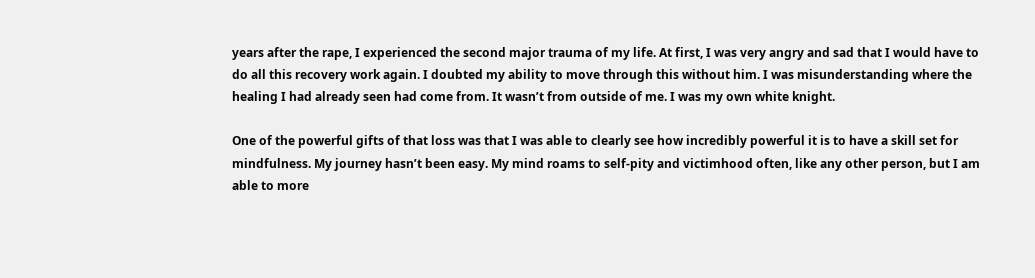years after the rape, I experienced the second major trauma of my life. At first, I was very angry and sad that I would have to do all this recovery work again. I doubted my ability to move through this without him. I was misunderstanding where the healing I had already seen had come from. It wasn’t from outside of me. I was my own white knight.

One of the powerful gifts of that loss was that I was able to clearly see how incredibly powerful it is to have a skill set for mindfulness. My journey hasn’t been easy. My mind roams to self-pity and victimhood often, like any other person, but I am able to more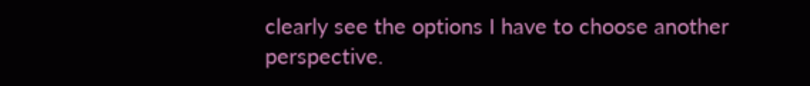clearly see the options I have to choose another perspective.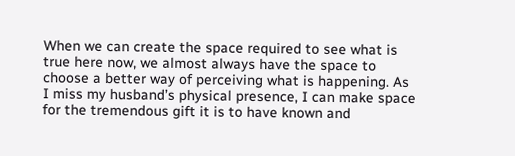When we can create the space required to see what is true here now, we almost always have the space to choose a better way of perceiving what is happening. As I miss my husband’s physical presence, I can make space for the tremendous gift it is to have known and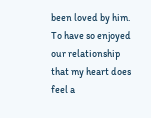been loved by him. To have so enjoyed our relationship that my heart does feel a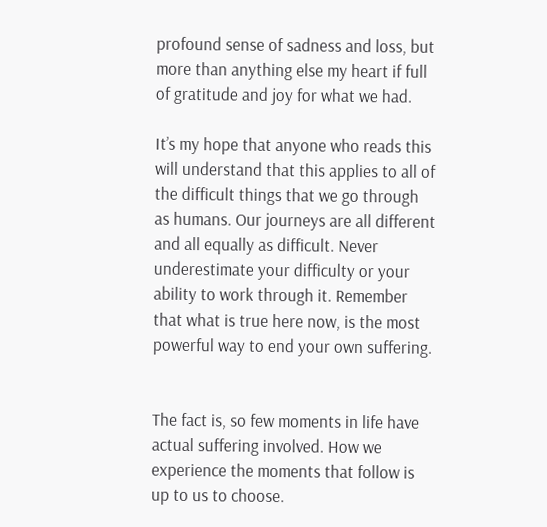profound sense of sadness and loss, but more than anything else my heart if full of gratitude and joy for what we had.

It’s my hope that anyone who reads this will understand that this applies to all of the difficult things that we go through as humans. Our journeys are all different and all equally as difficult. Never underestimate your difficulty or your ability to work through it. Remember that what is true here now, is the most powerful way to end your own suffering.


The fact is, so few moments in life have actual suffering involved. How we experience the moments that follow is up to us to choose.